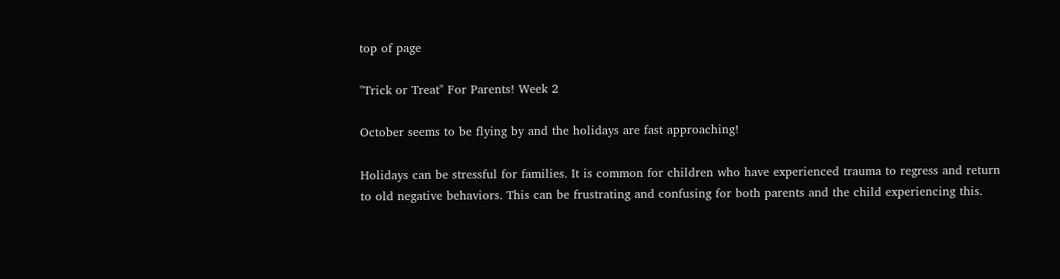top of page

"Trick or Treat" For Parents! Week 2

October seems to be flying by and the holidays are fast approaching!

Holidays can be stressful for families. It is common for children who have experienced trauma to regress and return to old negative behaviors. This can be frustrating and confusing for both parents and the child experiencing this.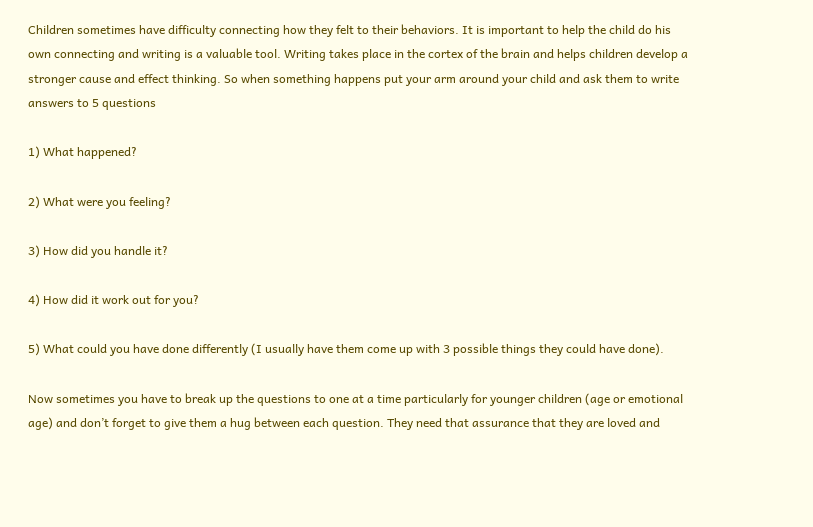Children sometimes have difficulty connecting how they felt to their behaviors. It is important to help the child do his own connecting and writing is a valuable tool. Writing takes place in the cortex of the brain and helps children develop a stronger cause and effect thinking. So when something happens put your arm around your child and ask them to write answers to 5 questions

1) What happened?

2) What were you feeling?

3) How did you handle it?

4) How did it work out for you?

5) What could you have done differently (I usually have them come up with 3 possible things they could have done).

Now sometimes you have to break up the questions to one at a time particularly for younger children (age or emotional age) and don’t forget to give them a hug between each question. They need that assurance that they are loved and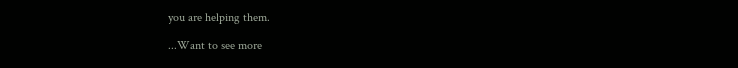you are helping them.

...Want to see more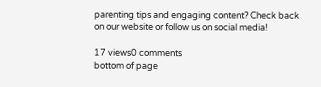parenting tips and engaging content? Check back on our website or follow us on social media!

17 views0 comments
bottom of page